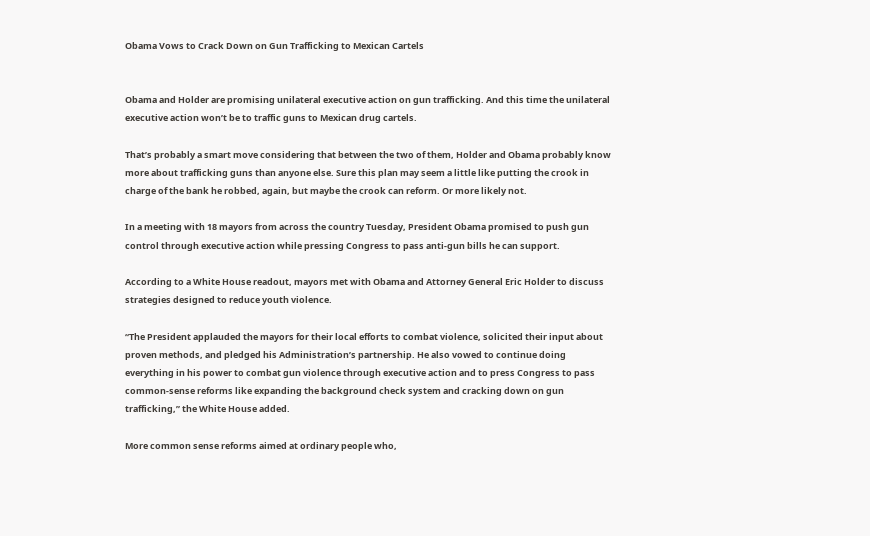Obama Vows to Crack Down on Gun Trafficking to Mexican Cartels


Obama and Holder are promising unilateral executive action on gun trafficking. And this time the unilateral executive action won’t be to traffic guns to Mexican drug cartels.

That’s probably a smart move considering that between the two of them, Holder and Obama probably know more about trafficking guns than anyone else. Sure this plan may seem a little like putting the crook in charge of the bank he robbed, again, but maybe the crook can reform. Or more likely not.

In a meeting with 18 mayors from across the country Tuesday, President Obama promised to push gun control through executive action while pressing Congress to pass anti-gun bills he can support.

According to a White House readout, mayors met with Obama and Attorney General Eric Holder to discuss strategies designed to reduce youth violence.

“The President applauded the mayors for their local efforts to combat violence, solicited their input about proven methods, and pledged his Administration’s partnership. He also vowed to continue doing everything in his power to combat gun violence through executive action and to press Congress to pass common-sense reforms like expanding the background check system and cracking down on gun trafficking,” the White House added.

More common sense reforms aimed at ordinary people who,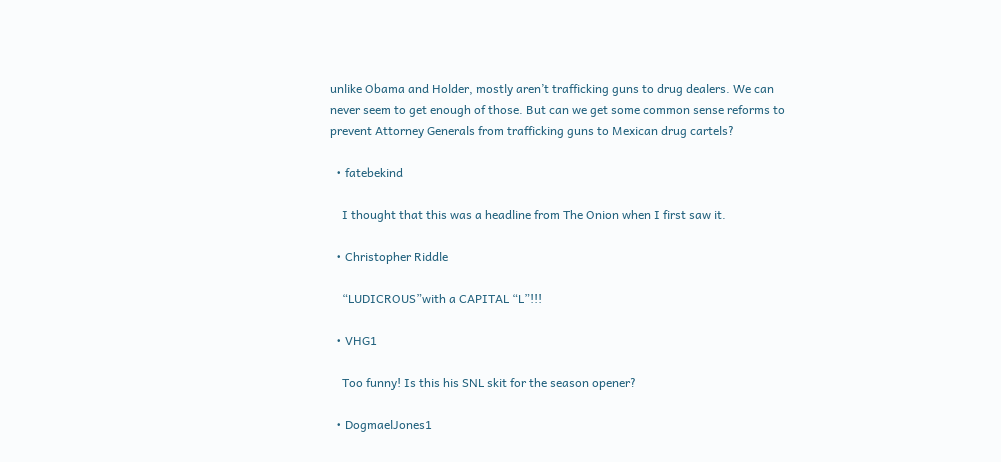unlike Obama and Holder, mostly aren’t trafficking guns to drug dealers. We can never seem to get enough of those. But can we get some common sense reforms to prevent Attorney Generals from trafficking guns to Mexican drug cartels?

  • fatebekind

    I thought that this was a headline from The Onion when I first saw it.

  • Christopher Riddle

    “LUDICROUS”with a CAPITAL “L”!!!

  • VHG1

    Too funny! Is this his SNL skit for the season opener?

  • DogmaelJones1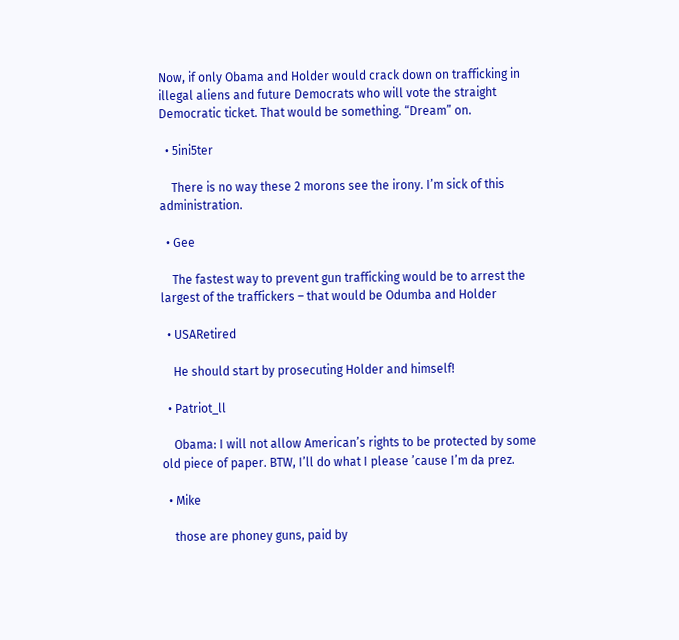Now, if only Obama and Holder would crack down on trafficking in illegal aliens and future Democrats who will vote the straight Democratic ticket. That would be something. “Dream” on.

  • 5ini5ter

    There is no way these 2 morons see the irony. I’m sick of this administration.

  • Gee

    The fastest way to prevent gun trafficking would be to arrest the largest of the traffickers – that would be Odumba and Holder

  • USARetired

    He should start by prosecuting Holder and himself!

  • Patriot_ll

    Obama: I will not allow American’s rights to be protected by some old piece of paper. BTW, I’ll do what I please ’cause I’m da prez.

  • Mike

    those are phoney guns, paid by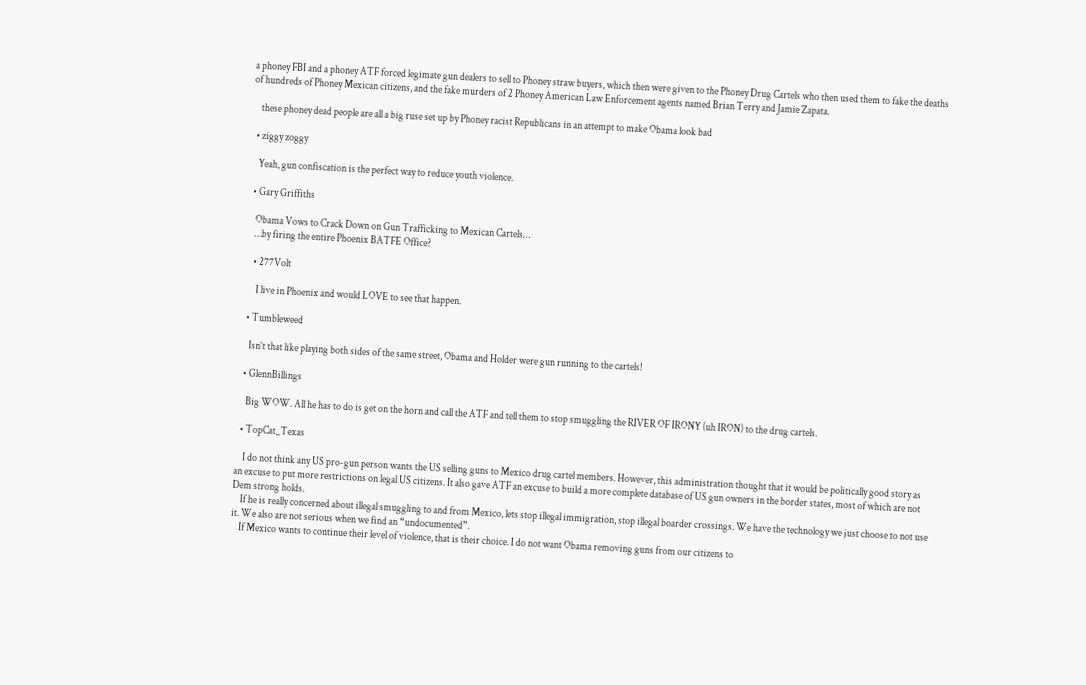a phoney FBI and a phoney ATF forced legimate gun dealers to sell to Phoney straw buyers, which then were given to the Phoney Drug Cartels who then used them to fake the deaths of hundreds of Phoney Mexican citizens, and the fake murders of 2 Phoney American Law Enforcement agents named Brian Terry and Jamie Zapata.

    these phoney dead people are all a big ruse set up by Phoney racist Republicans in an attempt to make Obama look bad

  • ziggy zoggy

    Yeah, gun confiscation is the perfect way to reduce youth violence.

  • Gary Griffiths

    Obama Vows to Crack Down on Gun Trafficking to Mexican Cartels…
    …by firing the entire Phoenix BATFE Office?

    • 277Volt

      I live in Phoenix and would LOVE to see that happen.

  • Tumbleweed

    Isn’t that like playing both sides of the same street, Obama and Holder were gun running to the cartels!

  • GlennBillings

    Big WOW. All he has to do is get on the horn and call the ATF and tell them to stop smuggling the RIVER OF IRONY (uh IRON) to the drug cartels.

  • TopCat_Texas

    I do not think any US pro-gun person wants the US selling guns to Mexico drug cartel members. However, this administration thought that it would be politically good story as an excuse to put more restrictions on legal US citizens. It also gave ATF an excuse to build a more complete database of US gun owners in the border states, most of which are not Dem strong holds.
    If he is really concerned about illegal smuggling to and from Mexico, lets stop illegal immigration, stop illegal boarder crossings. We have the technology we just choose to not use it. We also are not serious when we find an “undocumented”.
    If Mexico wants to continue their level of violence, that is their choice. I do not want Obama removing guns from our citizens to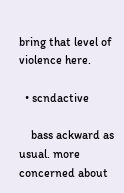bring that level of violence here.

  • scndactive

    bass ackward as usual. more concerned about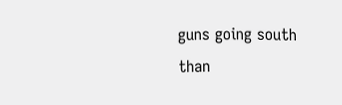guns going south than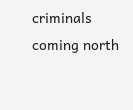criminals coming north